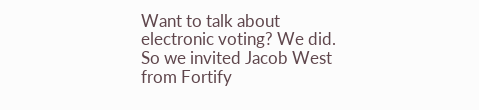Want to talk about electronic voting? We did. So we invited Jacob West from Fortify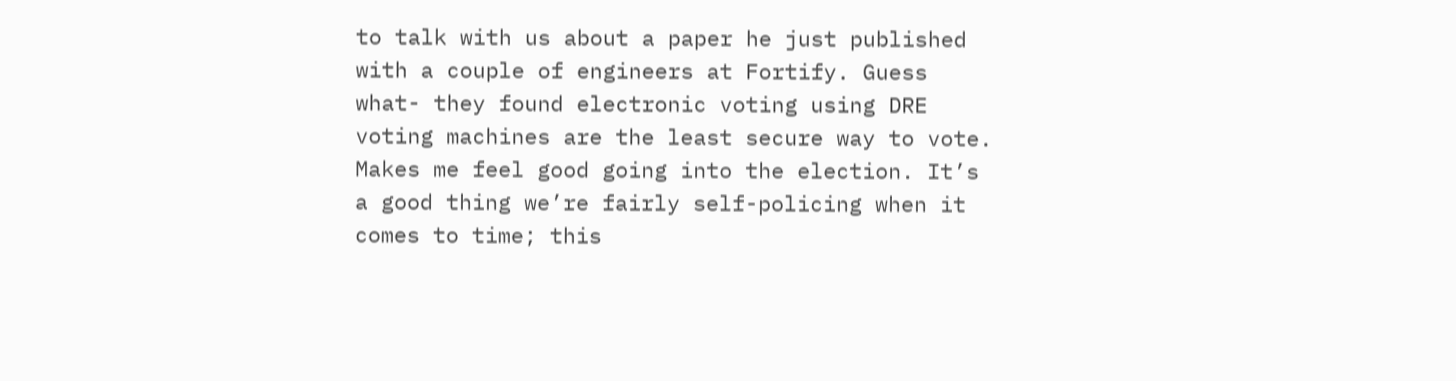to talk with us about a paper he just published with a couple of engineers at Fortify. Guess what- they found electronic voting using DRE voting machines are the least secure way to vote. Makes me feel good going into the election. It’s a good thing we’re fairly self-policing when it comes to time; this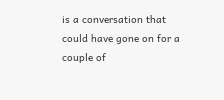is a conversation that could have gone on for a couple of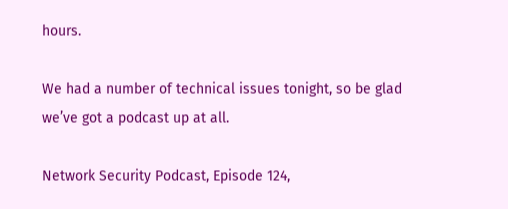hours.

We had a number of technical issues tonight, so be glad we’ve got a podcast up at all.

Network Security Podcast, Episode 124,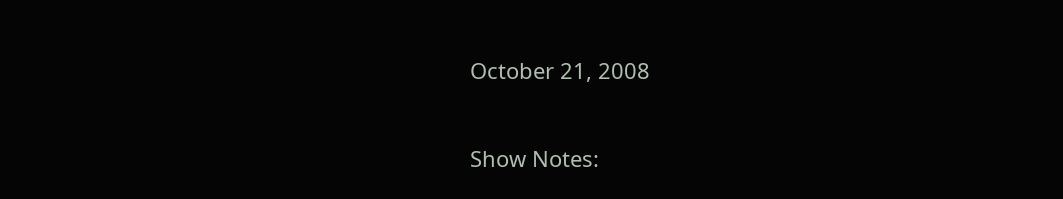October 21, 2008

Show Notes: